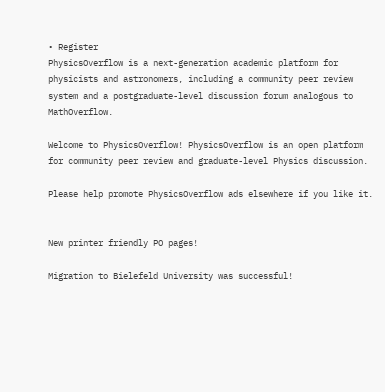• Register
PhysicsOverflow is a next-generation academic platform for physicists and astronomers, including a community peer review system and a postgraduate-level discussion forum analogous to MathOverflow.

Welcome to PhysicsOverflow! PhysicsOverflow is an open platform for community peer review and graduate-level Physics discussion.

Please help promote PhysicsOverflow ads elsewhere if you like it.


New printer friendly PO pages!

Migration to Bielefeld University was successful!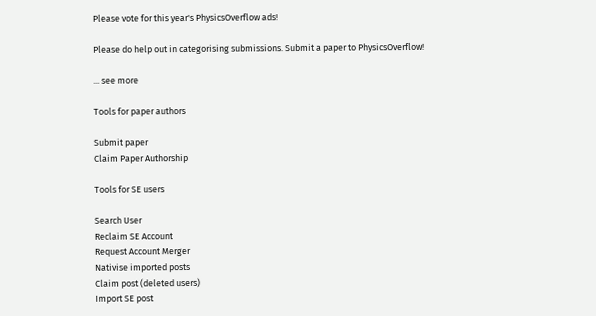Please vote for this year's PhysicsOverflow ads!

Please do help out in categorising submissions. Submit a paper to PhysicsOverflow!

... see more

Tools for paper authors

Submit paper
Claim Paper Authorship

Tools for SE users

Search User
Reclaim SE Account
Request Account Merger
Nativise imported posts
Claim post (deleted users)
Import SE post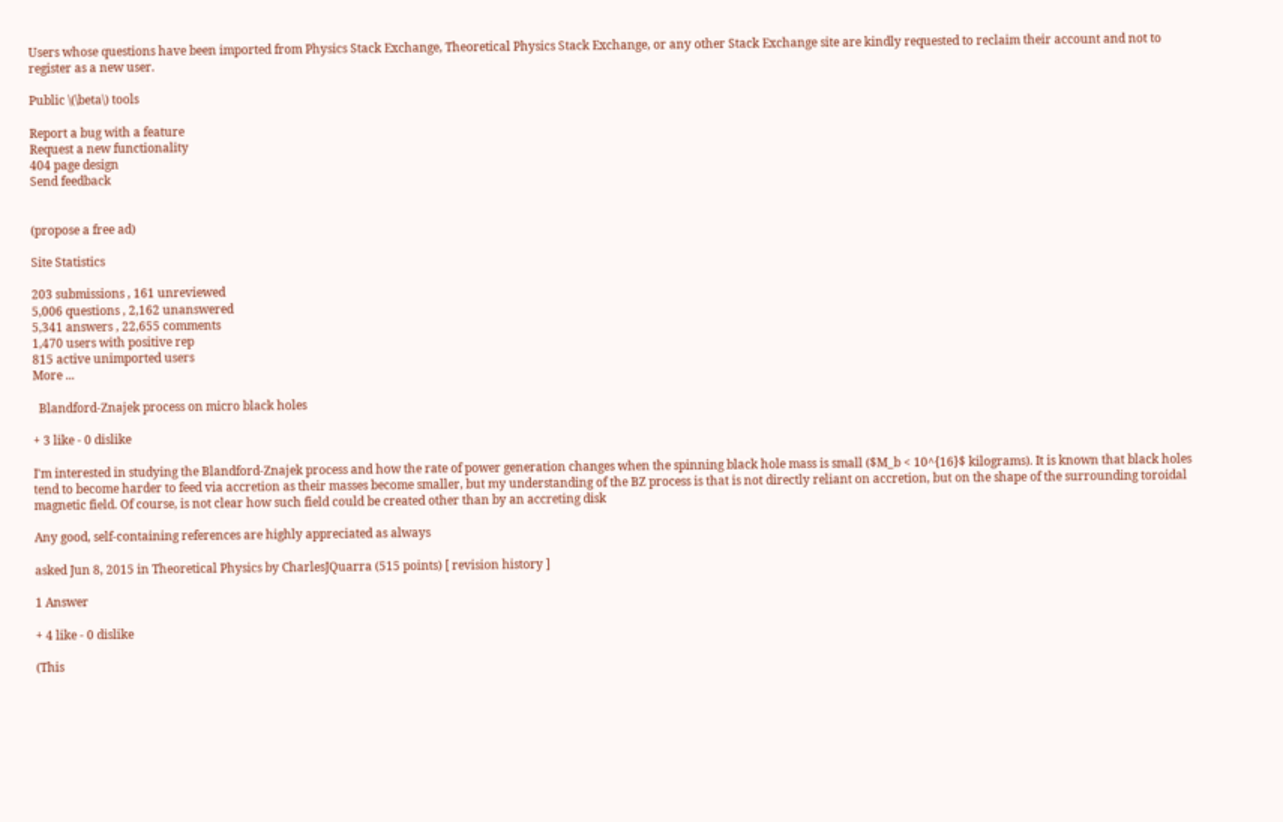Users whose questions have been imported from Physics Stack Exchange, Theoretical Physics Stack Exchange, or any other Stack Exchange site are kindly requested to reclaim their account and not to register as a new user.

Public \(\beta\) tools

Report a bug with a feature
Request a new functionality
404 page design
Send feedback


(propose a free ad)

Site Statistics

203 submissions , 161 unreviewed
5,006 questions , 2,162 unanswered
5,341 answers , 22,655 comments
1,470 users with positive rep
815 active unimported users
More ...

  Blandford-Znajek process on micro black holes

+ 3 like - 0 dislike

I'm interested in studying the Blandford-Znajek process and how the rate of power generation changes when the spinning black hole mass is small ($M_b < 10^{16}$ kilograms). It is known that black holes tend to become harder to feed via accretion as their masses become smaller, but my understanding of the BZ process is that is not directly reliant on accretion, but on the shape of the surrounding toroidal magnetic field. Of course, is not clear how such field could be created other than by an accreting disk

Any good, self-containing references are highly appreciated as always

asked Jun 8, 2015 in Theoretical Physics by CharlesJQuarra (515 points) [ revision history ]

1 Answer

+ 4 like - 0 dislike

(This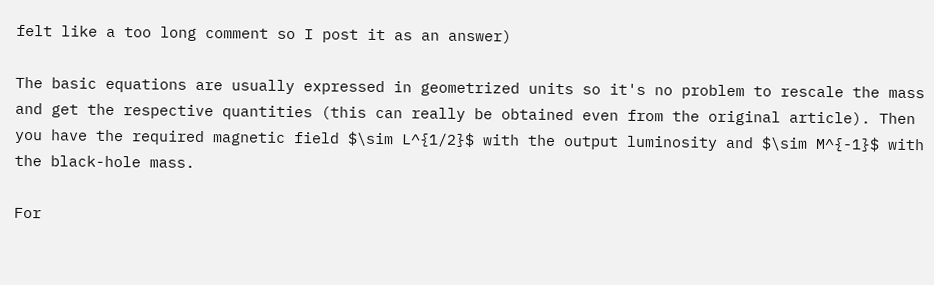felt like a too long comment so I post it as an answer)

The basic equations are usually expressed in geometrized units so it's no problem to rescale the mass and get the respective quantities (this can really be obtained even from the original article). Then you have the required magnetic field $\sim L^{1/2}$ with the output luminosity and $\sim M^{-1}$ with the black-hole mass.

For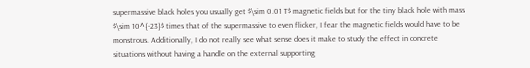supermassive black holes you usually get $\sim 0.01 T$ magnetic fields but for the tiny black hole with mass $\sim 10^{-23}$ times that of the supermassive to even flicker, I fear the magnetic fields would have to be monstrous. Additionally, I do not really see what sense does it make to study the effect in concrete situations without having a handle on the external supporting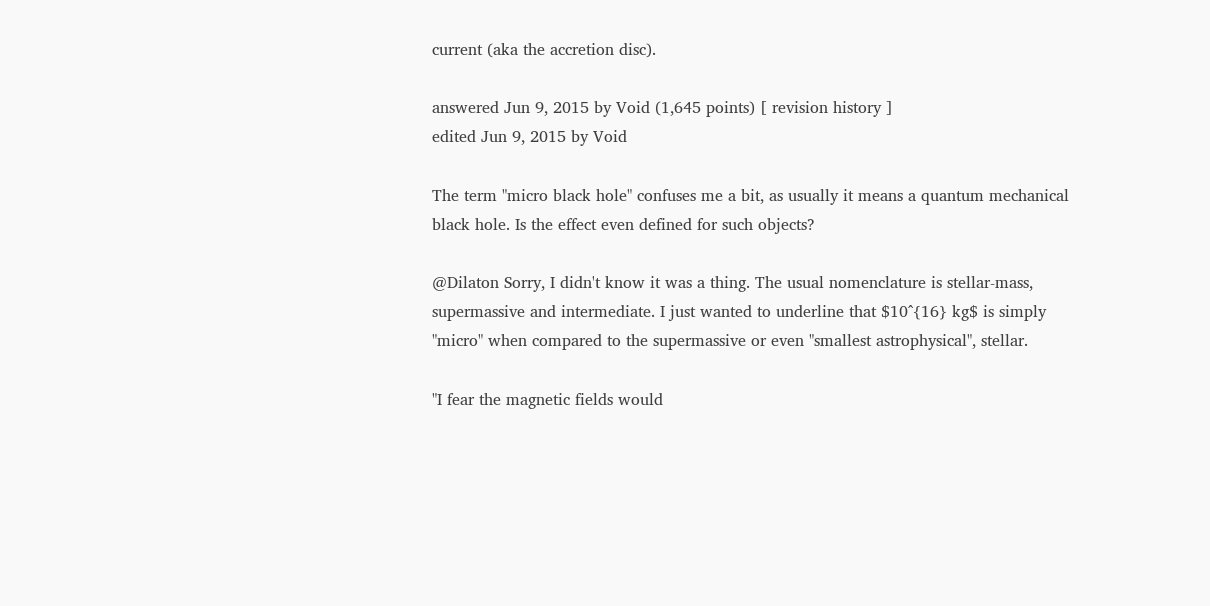current (aka the accretion disc).

answered Jun 9, 2015 by Void (1,645 points) [ revision history ]
edited Jun 9, 2015 by Void

The term "micro black hole" confuses me a bit, as usually it means a quantum mechanical black hole. Is the effect even defined for such objects?

@Dilaton Sorry, I didn't know it was a thing. The usual nomenclature is stellar-mass, supermassive and intermediate. I just wanted to underline that $10^{16} kg$ is simply "micro" when compared to the supermassive or even "smallest astrophysical", stellar.

"I fear the magnetic fields would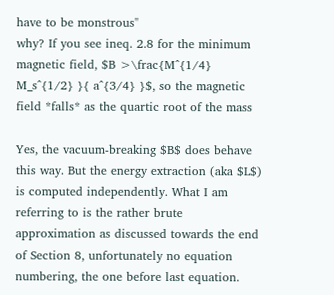have to be monstrous"
why? If you see ineq. 2.8 for the minimum magnetic field, $B >\frac{M^{1/4} M_s^{1/2} }{ a^{3/4} }$, so the magnetic field *falls* as the quartic root of the mass

Yes, the vacuum-breaking $B$ does behave this way. But the energy extraction (aka $L$) is computed independently. What I am referring to is the rather brute approximation as discussed towards the end of Section 8, unfortunately no equation numbering, the one before last equation.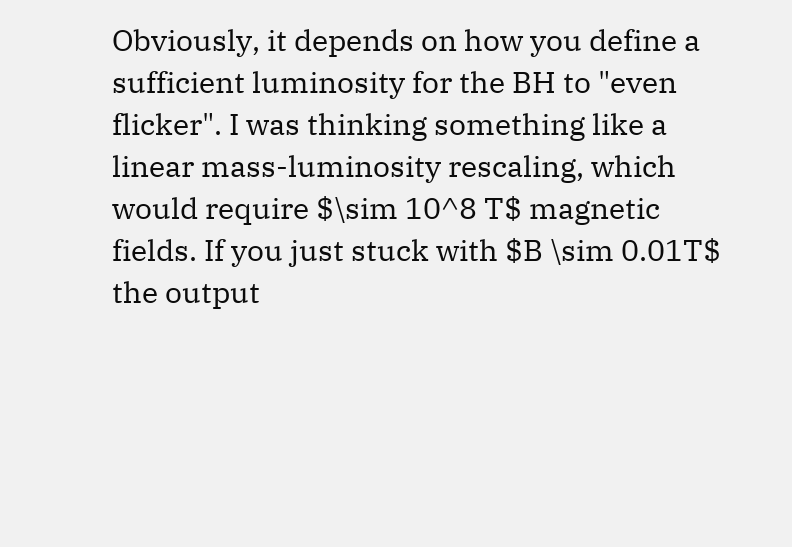Obviously, it depends on how you define a sufficient luminosity for the BH to "even flicker". I was thinking something like a linear mass-luminosity rescaling, which would require $\sim 10^8 T$ magnetic fields. If you just stuck with $B \sim 0.01T$ the output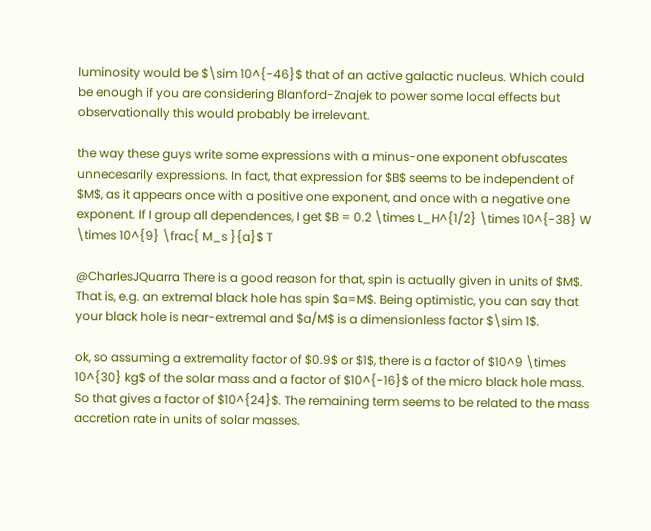luminosity would be $\sim 10^{-46}$ that of an active galactic nucleus. Which could be enough if you are considering Blanford-Znajek to power some local effects but observationally this would probably be irrelevant.

the way these guys write some expressions with a minus-one exponent obfuscates unnecesarily expressions. In fact, that expression for $B$ seems to be independent of $M$, as it appears once with a positive one exponent, and once with a negative one exponent. If I group all dependences, I get $B = 0.2 \times L_H^{1/2} \times 10^{-38} W \times 10^{9} \frac{ M_s }{a}$ T

@CharlesJQuarra There is a good reason for that, spin is actually given in units of $M$. That is, e.g. an extremal black hole has spin $a=M$. Being optimistic, you can say that your black hole is near-extremal and $a/M$ is a dimensionless factor $\sim 1$.

ok, so assuming a extremality factor of $0.9$ or $1$, there is a factor of $10^9 \times 10^{30} kg$ of the solar mass and a factor of $10^{-16}$ of the micro black hole mass. So that gives a factor of $10^{24}$. The remaining term seems to be related to the mass accretion rate in units of solar masses.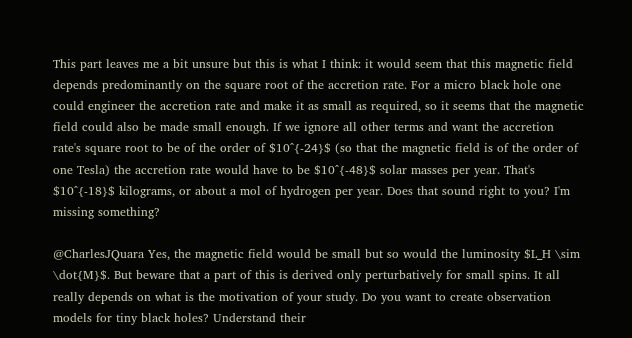This part leaves me a bit unsure but this is what I think: it would seem that this magnetic field depends predominantly on the square root of the accretion rate. For a micro black hole one could engineer the accretion rate and make it as small as required, so it seems that the magnetic field could also be made small enough. If we ignore all other terms and want the accretion rate's square root to be of the order of $10^{-24}$ (so that the magnetic field is of the order of one Tesla) the accretion rate would have to be $10^{-48}$ solar masses per year. That's $10^{-18}$ kilograms, or about a mol of hydrogen per year. Does that sound right to you? I'm missing something?

@CharlesJQuara Yes, the magnetic field would be small but so would the luminosity $L_H \sim \dot{M}$. But beware that a part of this is derived only perturbatively for small spins. It all really depends on what is the motivation of your study. Do you want to create observation models for tiny black holes? Understand their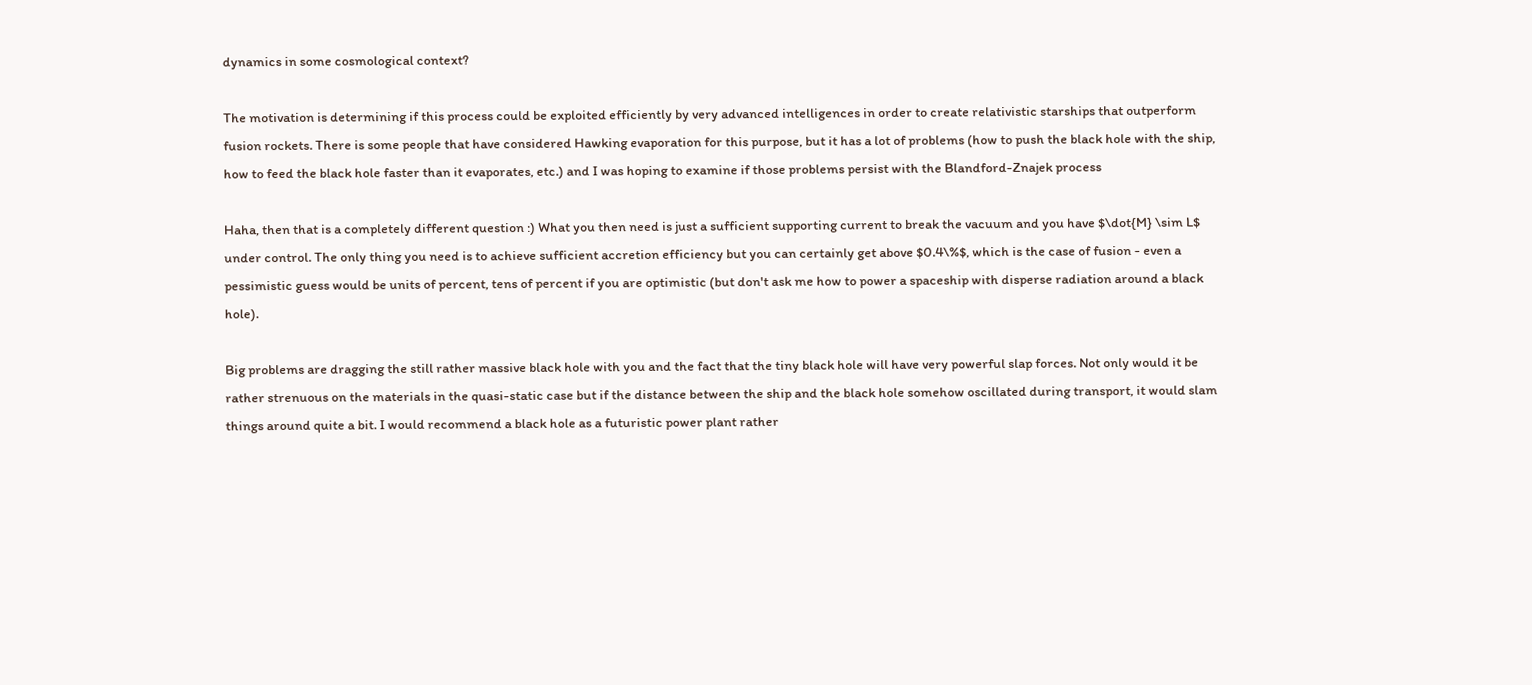dynamics in some cosmological context?

The motivation is determining if this process could be exploited efficiently by very advanced intelligences in order to create relativistic starships that outperform fusion rockets. There is some people that have considered Hawking evaporation for this purpose, but it has a lot of problems (how to push the black hole with the ship, how to feed the black hole faster than it evaporates, etc.) and I was hoping to examine if those problems persist with the Blandford-Znajek process

Haha, then that is a completely different question :) What you then need is just a sufficient supporting current to break the vacuum and you have $\dot{M} \sim L$ under control. The only thing you need is to achieve sufficient accretion efficiency but you can certainly get above $0.4\%$, which is the case of fusion - even a pessimistic guess would be units of percent, tens of percent if you are optimistic (but don't ask me how to power a spaceship with disperse radiation around a black hole).

Big problems are dragging the still rather massive black hole with you and the fact that the tiny black hole will have very powerful slap forces. Not only would it be rather strenuous on the materials in the quasi-static case but if the distance between the ship and the black hole somehow oscillated during transport, it would slam things around quite a bit. I would recommend a black hole as a futuristic power plant rather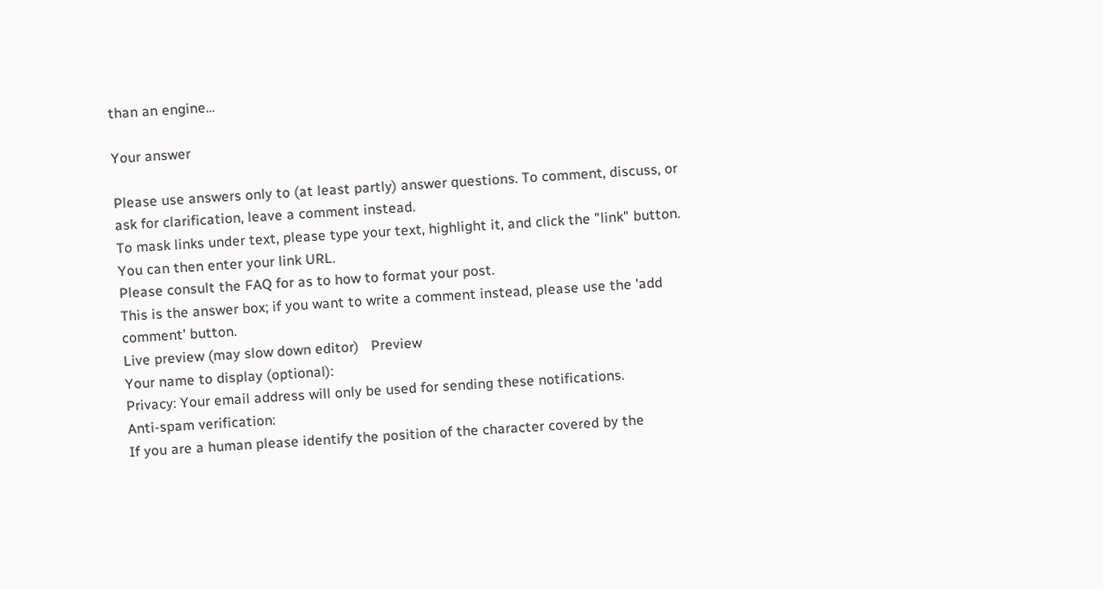than an engine...

Your answer

Please use answers only to (at least partly) answer questions. To comment, discuss, or ask for clarification, leave a comment instead.
To mask links under text, please type your text, highlight it, and click the "link" button. You can then enter your link URL.
Please consult the FAQ for as to how to format your post.
This is the answer box; if you want to write a comment instead, please use the 'add comment' button.
Live preview (may slow down editor)   Preview
Your name to display (optional):
Privacy: Your email address will only be used for sending these notifications.
Anti-spam verification:
If you are a human please identify the position of the character covered by the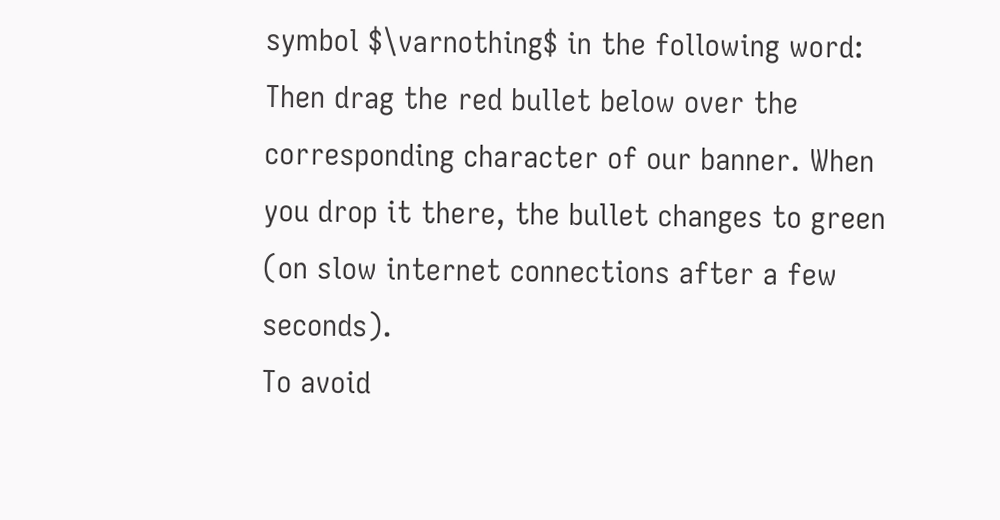symbol $\varnothing$ in the following word:
Then drag the red bullet below over the corresponding character of our banner. When you drop it there, the bullet changes to green (on slow internet connections after a few seconds).
To avoid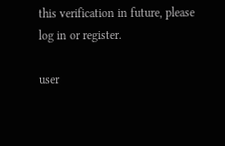this verification in future, please log in or register.

user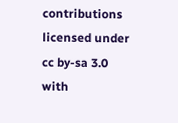contributions licensed under cc by-sa 3.0 with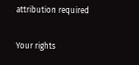attribution required

Your rights